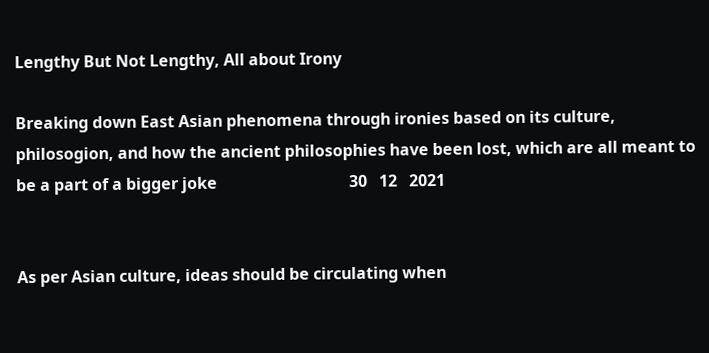Lengthy But Not Lengthy, All about Irony

Breaking down East Asian phenomena through ironies based on its culture, philosogion, and how the ancient philosophies have been lost, which are all meant to be a part of a bigger joke                                 30   12   2021


As per Asian culture, ideas should be circulating when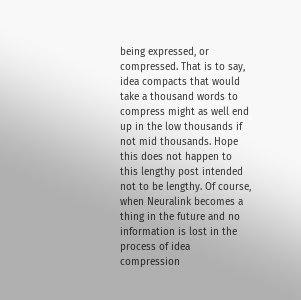being expressed, or compressed. That is to say, idea compacts that would take a thousand words to compress might as well end up in the low thousands if not mid thousands. Hope this does not happen to this lengthy post intended not to be lengthy. Of course, when Neuralink becomes a thing in the future and no information is lost in the process of idea compression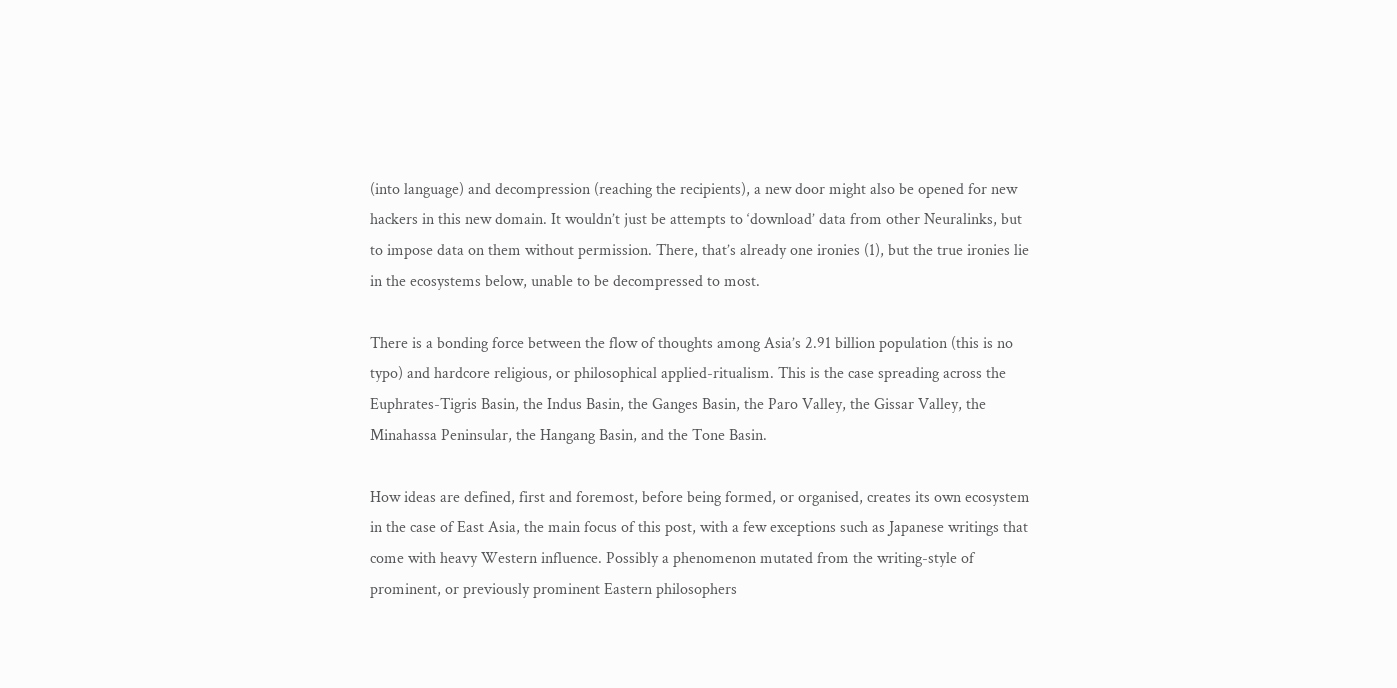(into language) and decompression (reaching the recipients), a new door might also be opened for new hackers in this new domain. It wouldn’t just be attempts to ‘download’ data from other Neuralinks, but to impose data on them without permission. There, that’s already one ironies (1), but the true ironies lie in the ecosystems below, unable to be decompressed to most.

There is a bonding force between the flow of thoughts among Asia’s 2.91 billion population (this is no typo) and hardcore religious, or philosophical applied-ritualism. This is the case spreading across the Euphrates-Tigris Basin, the Indus Basin, the Ganges Basin, the Paro Valley, the Gissar Valley, the Minahassa Peninsular, the Hangang Basin, and the Tone Basin.

How ideas are defined, first and foremost, before being formed, or organised, creates its own ecosystem in the case of East Asia, the main focus of this post, with a few exceptions such as Japanese writings that come with heavy Western influence. Possibly a phenomenon mutated from the writing-style of prominent, or previously prominent Eastern philosophers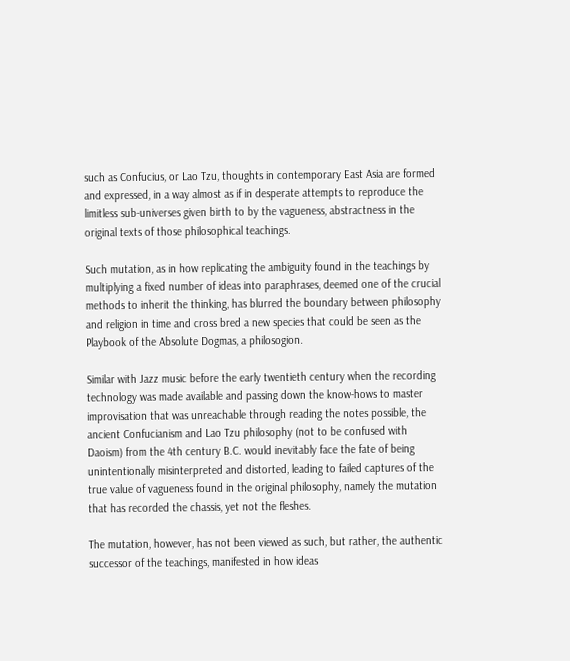such as Confucius, or Lao Tzu, thoughts in contemporary East Asia are formed and expressed, in a way almost as if in desperate attempts to reproduce the limitless sub-universes given birth to by the vagueness, abstractness in the original texts of those philosophical teachings.

Such mutation, as in how replicating the ambiguity found in the teachings by multiplying a fixed number of ideas into paraphrases, deemed one of the crucial methods to inherit the thinking, has blurred the boundary between philosophy and religion in time and cross bred a new species that could be seen as the Playbook of the Absolute Dogmas, a philosogion.

Similar with Jazz music before the early twentieth century when the recording technology was made available and passing down the know-hows to master improvisation that was unreachable through reading the notes possible, the ancient Confucianism and Lao Tzu philosophy (not to be confused with Daoism) from the 4th century B.C. would inevitably face the fate of being unintentionally misinterpreted and distorted, leading to failed captures of the true value of vagueness found in the original philosophy, namely the mutation that has recorded the chassis, yet not the fleshes.

The mutation, however, has not been viewed as such, but rather, the authentic successor of the teachings, manifested in how ideas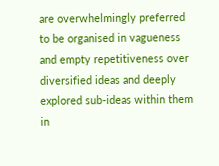are overwhelmingly preferred to be organised in vagueness and empty repetitiveness over diversified ideas and deeply explored sub-ideas within them in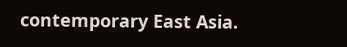contemporary East Asia.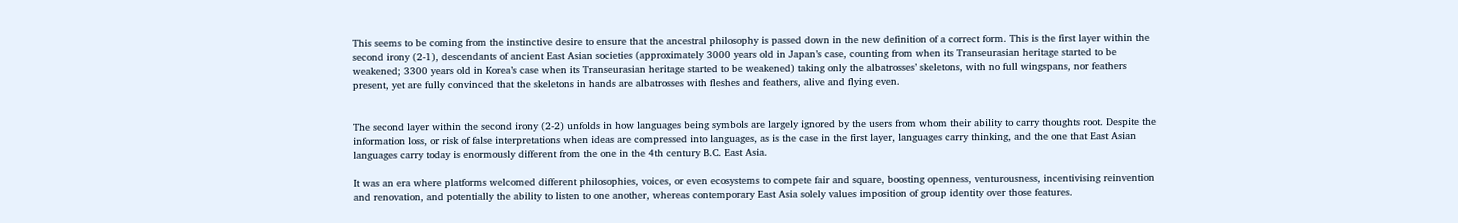This seems to be coming from the instinctive desire to ensure that the ancestral philosophy is passed down in the new definition of a correct form. This is the first layer within the second irony (2-1), descendants of ancient East Asian societies (approximately 3000 years old in Japan’s case, counting from when its Transeurasian heritage started to be weakened; 3300 years old in Korea’s case when its Transeurasian heritage started to be weakened) taking only the albatrosses’ skeletons, with no full wingspans, nor feathers present, yet are fully convinced that the skeletons in hands are albatrosses with fleshes and feathers, alive and flying even.


The second layer within the second irony (2-2) unfolds in how languages being symbols are largely ignored by the users from whom their ability to carry thoughts root. Despite the information loss, or risk of false interpretations when ideas are compressed into languages, as is the case in the first layer, languages carry thinking, and the one that East Asian languages carry today is enormously different from the one in the 4th century B.C. East Asia.

It was an era where platforms welcomed different philosophies, voices, or even ecosystems to compete fair and square, boosting openness, venturousness, incentivising reinvention and renovation, and potentially the ability to listen to one another, whereas contemporary East Asia solely values imposition of group identity over those features.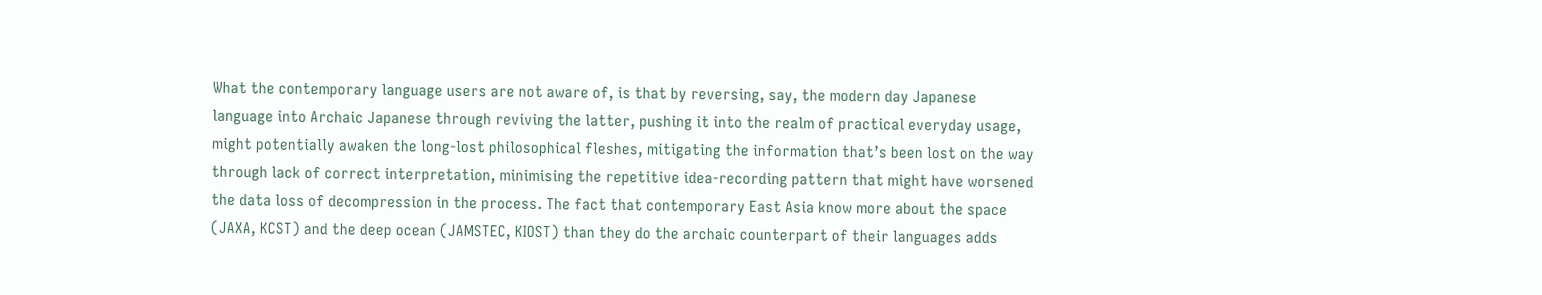What the contemporary language users are not aware of, is that by reversing, say, the modern day Japanese language into Archaic Japanese through reviving the latter, pushing it into the realm of practical everyday usage, might potentially awaken the long-lost philosophical fleshes, mitigating the information that’s been lost on the way through lack of correct interpretation, minimising the repetitive idea-recording pattern that might have worsened the data loss of decompression in the process. The fact that contemporary East Asia know more about the space (JAXA, KCST) and the deep ocean (JAMSTEC, KIOST) than they do the archaic counterpart of their languages adds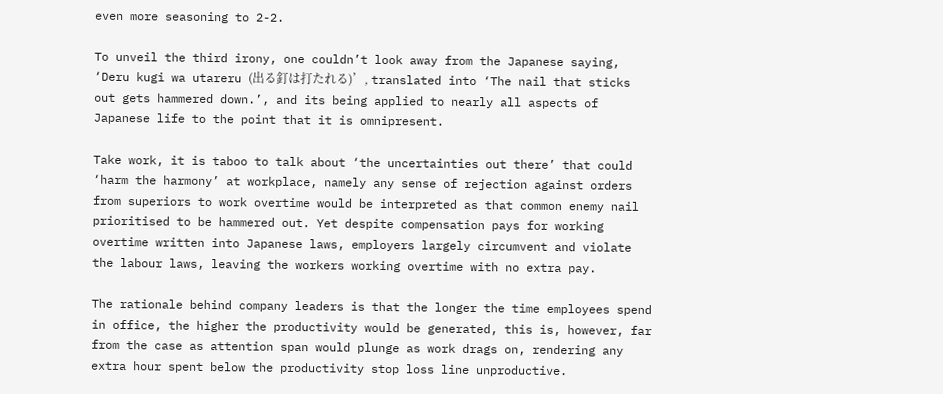even more seasoning to 2-2.

To unveil the third irony, one couldn’t look away from the Japanese saying, ‘Deru kugi wa utareru (出る釘は打たれる)’, translated into ‘The nail that sticks out gets hammered down.’, and its being applied to nearly all aspects of Japanese life to the point that it is omnipresent.

Take work, it is taboo to talk about ‘the uncertainties out there’ that could ‘harm the harmony’ at workplace, namely any sense of rejection against orders from superiors to work overtime would be interpreted as that common enemy nail prioritised to be hammered out. Yet despite compensation pays for working overtime written into Japanese laws, employers largely circumvent and violate the labour laws, leaving the workers working overtime with no extra pay.

The rationale behind company leaders is that the longer the time employees spend in office, the higher the productivity would be generated, this is, however, far from the case as attention span would plunge as work drags on, rendering any extra hour spent below the productivity stop loss line unproductive.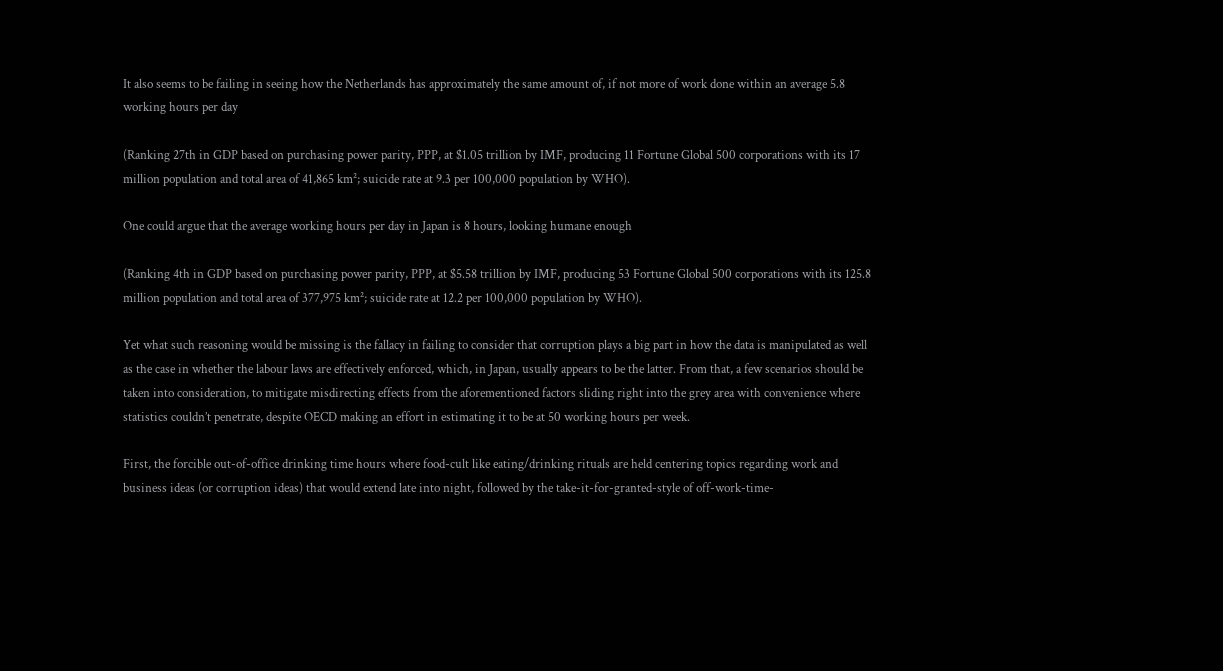It also seems to be failing in seeing how the Netherlands has approximately the same amount of, if not more of work done within an average 5.8 working hours per day

(Ranking 27th in GDP based on purchasing power parity, PPP, at $1.05 trillion by IMF, producing 11 Fortune Global 500 corporations with its 17 million population and total area of 41,865 km²; suicide rate at 9.3 per 100,000 population by WHO).

One could argue that the average working hours per day in Japan is 8 hours, looking humane enough

(Ranking 4th in GDP based on purchasing power parity, PPP, at $5.58 trillion by IMF, producing 53 Fortune Global 500 corporations with its 125.8 million population and total area of 377,975 km²; suicide rate at 12.2 per 100,000 population by WHO).

Yet what such reasoning would be missing is the fallacy in failing to consider that corruption plays a big part in how the data is manipulated as well as the case in whether the labour laws are effectively enforced, which, in Japan, usually appears to be the latter. From that, a few scenarios should be taken into consideration, to mitigate misdirecting effects from the aforementioned factors sliding right into the grey area with convenience where statistics couldn’t penetrate, despite OECD making an effort in estimating it to be at 50 working hours per week.

First, the forcible out-of-office drinking time hours where food-cult like eating/drinking rituals are held centering topics regarding work and business ideas (or corruption ideas) that would extend late into night, followed by the take-it-for-granted-style of off-work-time-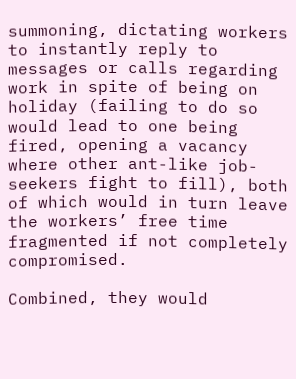summoning, dictating workers to instantly reply to messages or calls regarding work in spite of being on holiday (failing to do so would lead to one being fired, opening a vacancy where other ant-like job-seekers fight to fill), both of which would in turn leave the workers’ free time fragmented if not completely compromised.

Combined, they would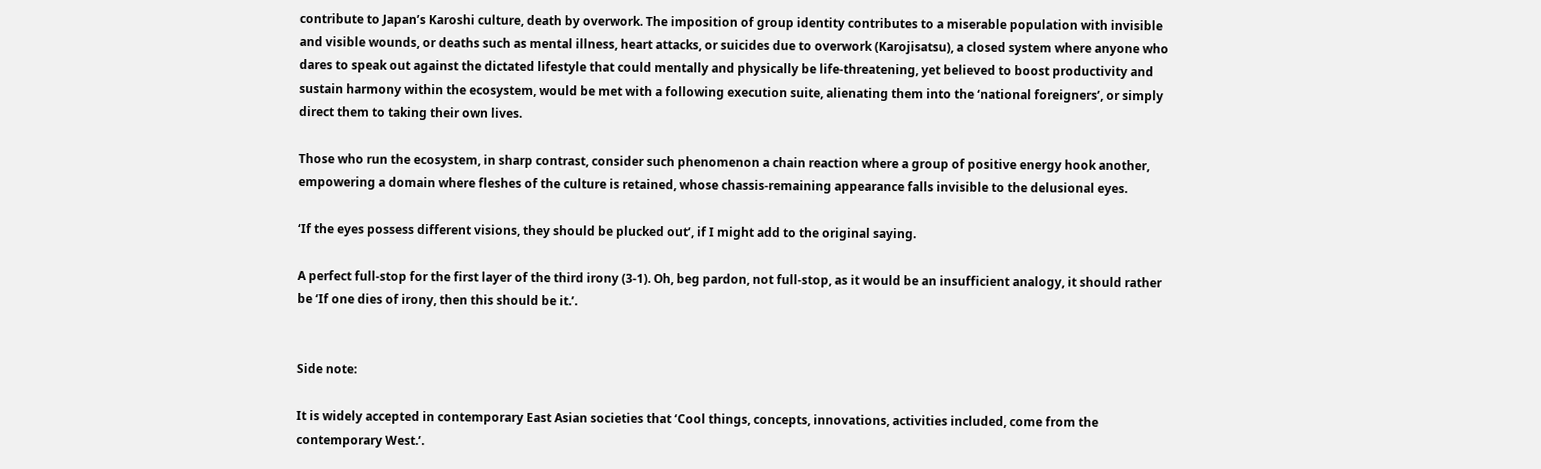contribute to Japan’s Karoshi culture, death by overwork. The imposition of group identity contributes to a miserable population with invisible and visible wounds, or deaths such as mental illness, heart attacks, or suicides due to overwork (Karojisatsu), a closed system where anyone who dares to speak out against the dictated lifestyle that could mentally and physically be life-threatening, yet believed to boost productivity and sustain harmony within the ecosystem, would be met with a following execution suite, alienating them into the ‘national foreigners’, or simply direct them to taking their own lives.

Those who run the ecosystem, in sharp contrast, consider such phenomenon a chain reaction where a group of positive energy hook another, empowering a domain where fleshes of the culture is retained, whose chassis-remaining appearance falls invisible to the delusional eyes.

‘If the eyes possess different visions, they should be plucked out’, if I might add to the original saying.

A perfect full-stop for the first layer of the third irony (3-1). Oh, beg pardon, not full-stop, as it would be an insufficient analogy, it should rather be ‘If one dies of irony, then this should be it.’.


Side note:

It is widely accepted in contemporary East Asian societies that ‘Cool things, concepts, innovations, activities included, come from the contemporary West.’.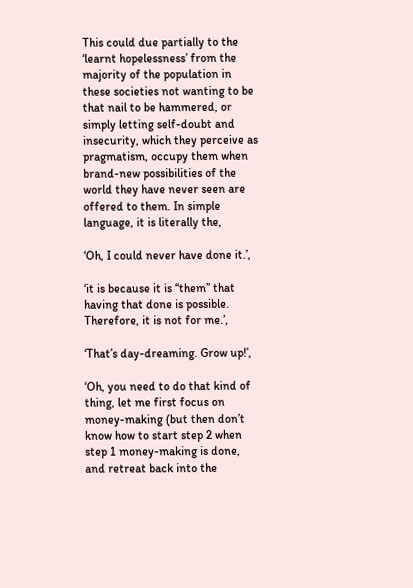This could due partially to the ‘learnt hopelessness’ from the majority of the population in these societies not wanting to be that nail to be hammered, or simply letting self-doubt and insecurity, which they perceive as pragmatism, occupy them when brand-new possibilities of the world they have never seen are offered to them. In simple language, it is literally the,

‘Oh, I could never have done it.’,

‘it is because it is ‘‘them’’ that having that done is possible. Therefore, it is not for me.’,

‘That’s day-dreaming. Grow up!’,

‘Oh, you need to do that kind of thing, let me first focus on money-making (but then don’t know how to start step 2 when step 1 money-making is done, and retreat back into the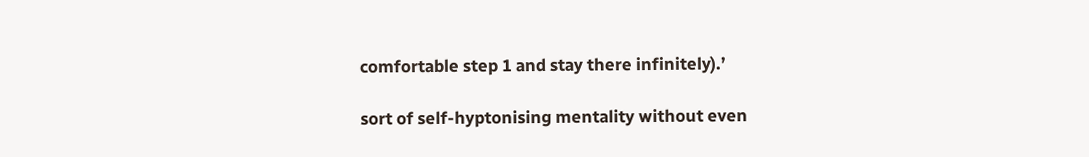comfortable step 1 and stay there infinitely).’

sort of self-hyptonising mentality without even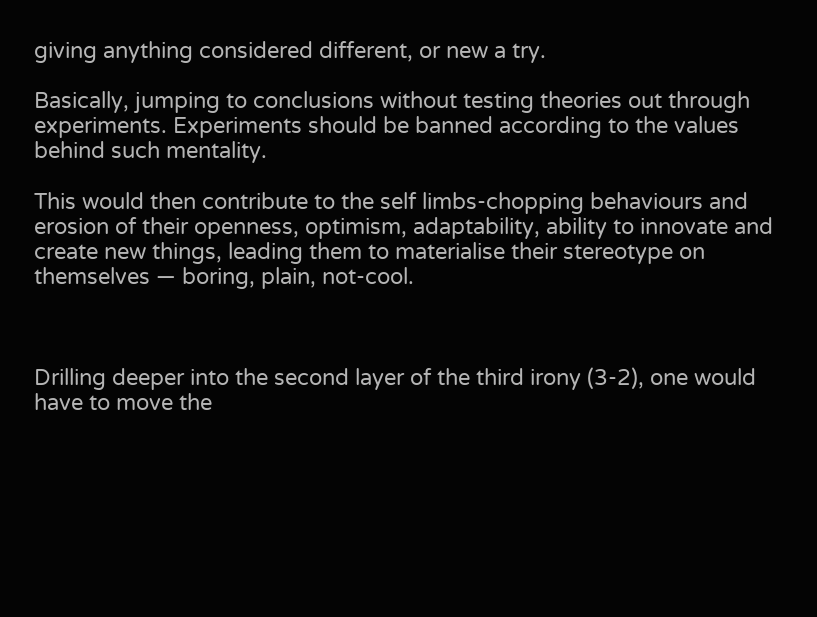giving anything considered different, or new a try.

Basically, jumping to conclusions without testing theories out through experiments. Experiments should be banned according to the values behind such mentality.

This would then contribute to the self limbs-chopping behaviours and erosion of their openness, optimism, adaptability, ability to innovate and create new things, leading them to materialise their stereotype on themselves — boring, plain, not-cool.



Drilling deeper into the second layer of the third irony (3-2), one would have to move the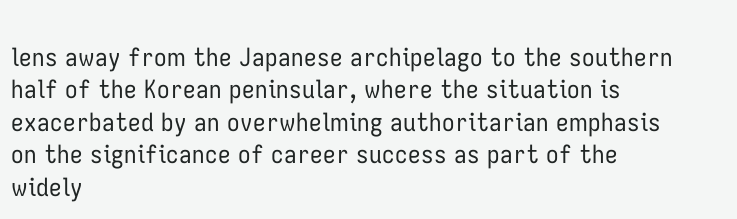lens away from the Japanese archipelago to the southern half of the Korean peninsular, where the situation is exacerbated by an overwhelming authoritarian emphasis on the significance of career success as part of the widely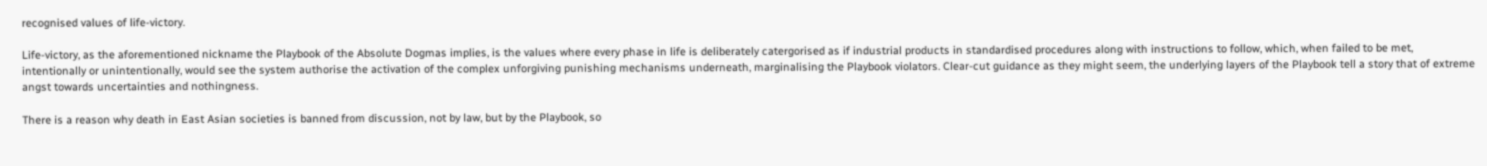recognised values of life-victory.

Life-victory, as the aforementioned nickname the Playbook of the Absolute Dogmas implies, is the values where every phase in life is deliberately catergorised as if industrial products in standardised procedures along with instructions to follow, which, when failed to be met, intentionally or unintentionally, would see the system authorise the activation of the complex unforgiving punishing mechanisms underneath, marginalising the Playbook violators. Clear-cut guidance as they might seem, the underlying layers of the Playbook tell a story that of extreme angst towards uncertainties and nothingness.

There is a reason why death in East Asian societies is banned from discussion, not by law, but by the Playbook, so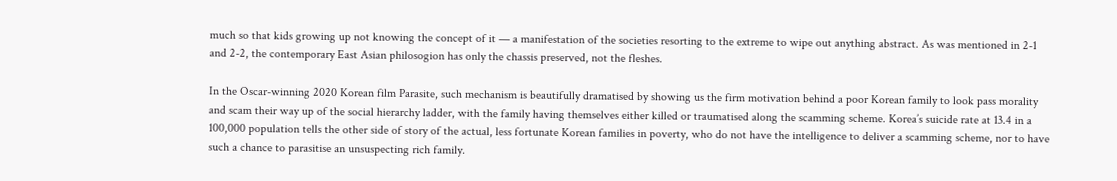much so that kids growing up not knowing the concept of it — a manifestation of the societies resorting to the extreme to wipe out anything abstract. As was mentioned in 2-1 and 2-2, the contemporary East Asian philosogion has only the chassis preserved, not the fleshes.

In the Oscar-winning 2020 Korean film Parasite, such mechanism is beautifully dramatised by showing us the firm motivation behind a poor Korean family to look pass morality and scam their way up of the social hierarchy ladder, with the family having themselves either killed or traumatised along the scamming scheme. Korea’s suicide rate at 13.4 in a 100,000 population tells the other side of story of the actual, less fortunate Korean families in poverty, who do not have the intelligence to deliver a scamming scheme, nor to have such a chance to parasitise an unsuspecting rich family.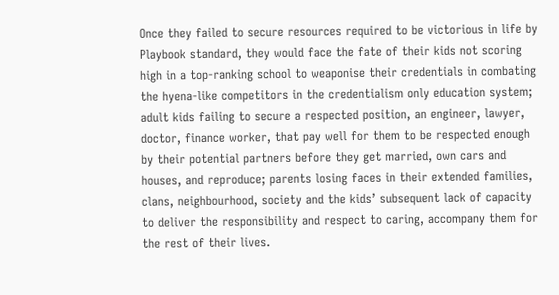Once they failed to secure resources required to be victorious in life by Playbook standard, they would face the fate of their kids not scoring high in a top-ranking school to weaponise their credentials in combating the hyena-like competitors in the credentialism only education system; adult kids failing to secure a respected position, an engineer, lawyer, doctor, finance worker, that pay well for them to be respected enough by their potential partners before they get married, own cars and houses, and reproduce; parents losing faces in their extended families, clans, neighbourhood, society and the kids’ subsequent lack of capacity to deliver the responsibility and respect to caring, accompany them for the rest of their lives.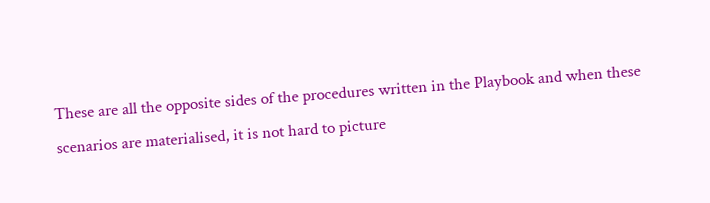These are all the opposite sides of the procedures written in the Playbook and when these scenarios are materialised, it is not hard to picture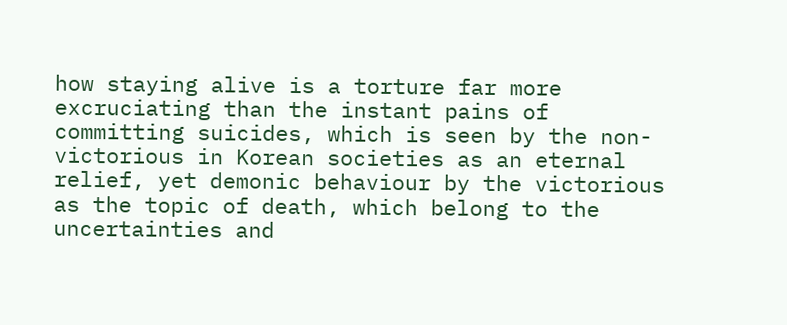how staying alive is a torture far more excruciating than the instant pains of committing suicides, which is seen by the non-victorious in Korean societies as an eternal relief, yet demonic behaviour by the victorious as the topic of death, which belong to the uncertainties and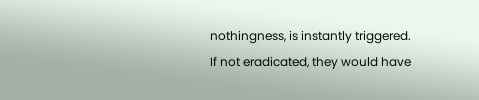nothingness, is instantly triggered. If not eradicated, they would have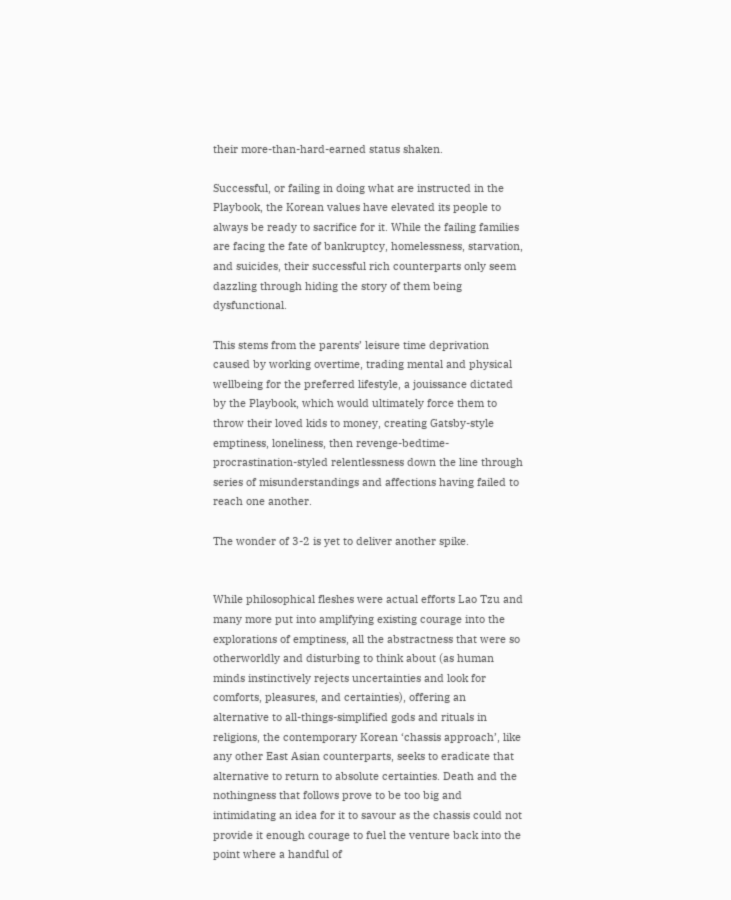their more-than-hard-earned status shaken.

Successful, or failing in doing what are instructed in the Playbook, the Korean values have elevated its people to always be ready to sacrifice for it. While the failing families are facing the fate of bankruptcy, homelessness, starvation, and suicides, their successful rich counterparts only seem dazzling through hiding the story of them being dysfunctional.

This stems from the parents’ leisure time deprivation caused by working overtime, trading mental and physical wellbeing for the preferred lifestyle, a jouissance dictated by the Playbook, which would ultimately force them to throw their loved kids to money, creating Gatsby-style emptiness, loneliness, then revenge-bedtime-procrastination-styled relentlessness down the line through series of misunderstandings and affections having failed to reach one another.

The wonder of 3-2 is yet to deliver another spike.


While philosophical fleshes were actual efforts Lao Tzu and many more put into amplifying existing courage into the explorations of emptiness, all the abstractness that were so otherworldly and disturbing to think about (as human minds instinctively rejects uncertainties and look for comforts, pleasures, and certainties), offering an alternative to all-things-simplified gods and rituals in religions, the contemporary Korean ‘chassis approach’, like any other East Asian counterparts, seeks to eradicate that alternative to return to absolute certainties. Death and the nothingness that follows prove to be too big and intimidating an idea for it to savour as the chassis could not provide it enough courage to fuel the venture back into the point where a handful of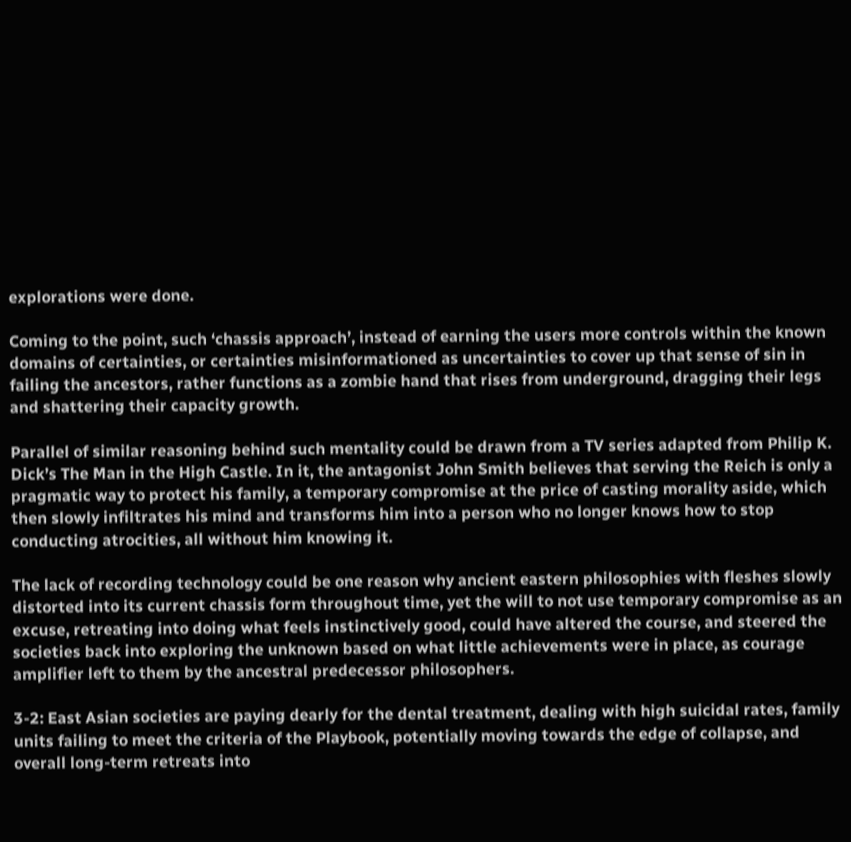explorations were done.

Coming to the point, such ‘chassis approach’, instead of earning the users more controls within the known domains of certainties, or certainties misinformationed as uncertainties to cover up that sense of sin in failing the ancestors, rather functions as a zombie hand that rises from underground, dragging their legs and shattering their capacity growth.

Parallel of similar reasoning behind such mentality could be drawn from a TV series adapted from Philip K. Dick’s The Man in the High Castle. In it, the antagonist John Smith believes that serving the Reich is only a pragmatic way to protect his family, a temporary compromise at the price of casting morality aside, which then slowly infiltrates his mind and transforms him into a person who no longer knows how to stop conducting atrocities, all without him knowing it.

The lack of recording technology could be one reason why ancient eastern philosophies with fleshes slowly distorted into its current chassis form throughout time, yet the will to not use temporary compromise as an excuse, retreating into doing what feels instinctively good, could have altered the course, and steered the societies back into exploring the unknown based on what little achievements were in place, as courage amplifier left to them by the ancestral predecessor philosophers.

3-2: East Asian societies are paying dearly for the dental treatment, dealing with high suicidal rates, family units failing to meet the criteria of the Playbook, potentially moving towards the edge of collapse, and overall long-term retreats into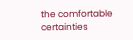the comfortable certainties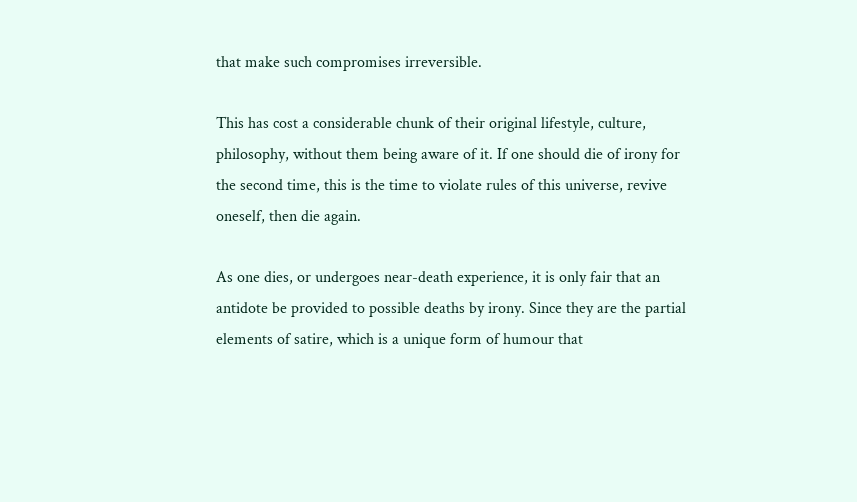that make such compromises irreversible.

This has cost a considerable chunk of their original lifestyle, culture, philosophy, without them being aware of it. If one should die of irony for the second time, this is the time to violate rules of this universe, revive oneself, then die again.

As one dies, or undergoes near-death experience, it is only fair that an antidote be provided to possible deaths by irony. Since they are the partial elements of satire, which is a unique form of humour that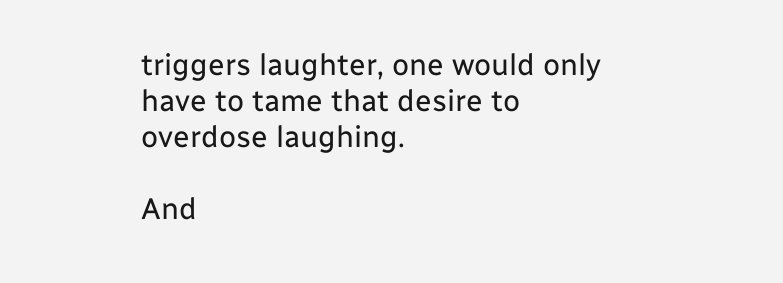triggers laughter, one would only have to tame that desire to overdose laughing.

And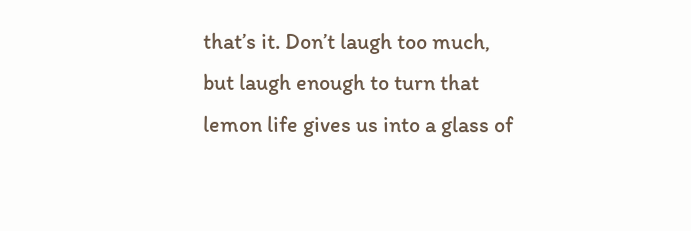that’s it. Don’t laugh too much, but laugh enough to turn that lemon life gives us into a glass of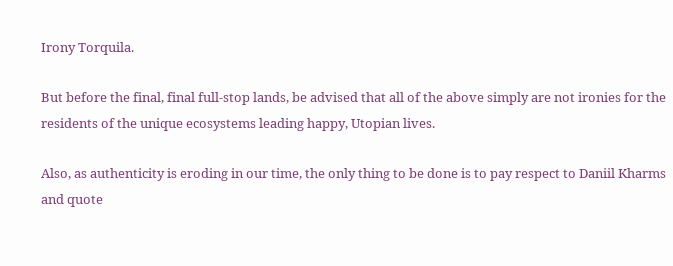Irony Torquila.

But before the final, final full-stop lands, be advised that all of the above simply are not ironies for the residents of the unique ecosystems leading happy, Utopian lives.

Also, as authenticity is eroding in our time, the only thing to be done is to pay respect to Daniil Kharms and quote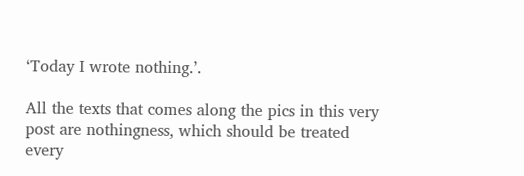‘Today I wrote nothing.’.

All the texts that comes along the pics in this very post are nothingness, which should be treated every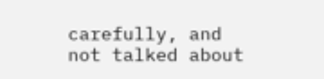carefully, and not talked about